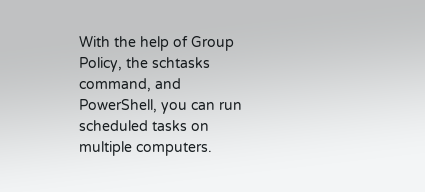With the help of Group Policy, the schtasks command, and PowerShell, you can run scheduled tasks on multiple computers.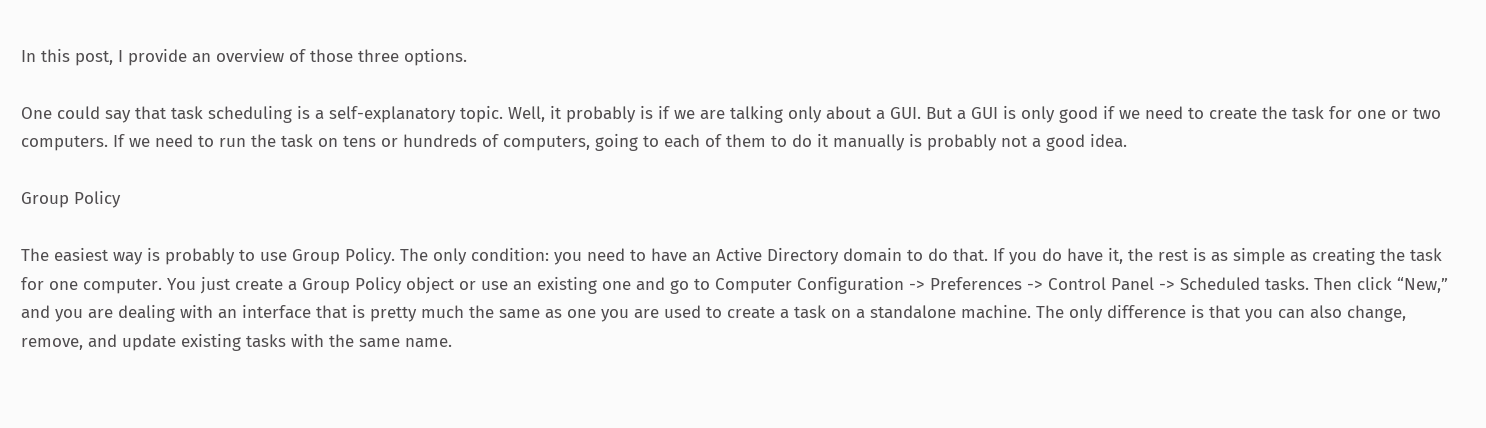In this post, I provide an overview of those three options.

One could say that task scheduling is a self-explanatory topic. Well, it probably is if we are talking only about a GUI. But a GUI is only good if we need to create the task for one or two computers. If we need to run the task on tens or hundreds of computers, going to each of them to do it manually is probably not a good idea.

Group Policy

The easiest way is probably to use Group Policy. The only condition: you need to have an Active Directory domain to do that. If you do have it, the rest is as simple as creating the task for one computer. You just create a Group Policy object or use an existing one and go to Computer Configuration -> Preferences -> Control Panel -> Scheduled tasks. Then click “New,” and you are dealing with an interface that is pretty much the same as one you are used to create a task on a standalone machine. The only difference is that you can also change, remove, and update existing tasks with the same name.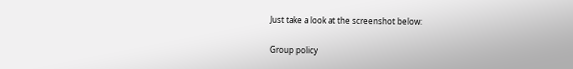Just take a look at the screenshot below:

Group policy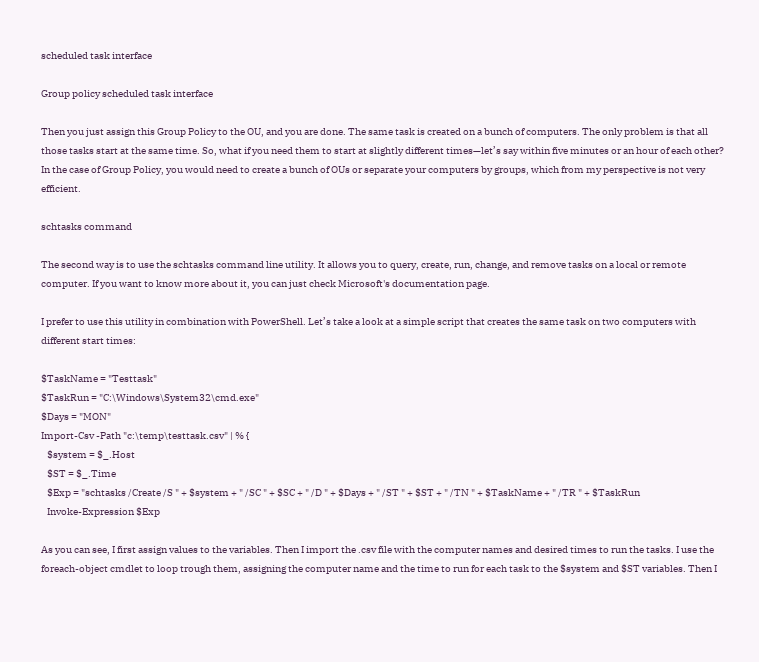scheduled task interface

Group policy scheduled task interface

Then you just assign this Group Policy to the OU, and you are done. The same task is created on a bunch of computers. The only problem is that all those tasks start at the same time. So, what if you need them to start at slightly different times—let’s say within five minutes or an hour of each other? In the case of Group Policy, you would need to create a bunch of OUs or separate your computers by groups, which from my perspective is not very efficient.

schtasks command

The second way is to use the schtasks command line utility. It allows you to query, create, run, change, and remove tasks on a local or remote computer. If you want to know more about it, you can just check Microsoft's documentation page.

I prefer to use this utility in combination with PowerShell. Let’s take a look at a simple script that creates the same task on two computers with different start times:

$TaskName = "Testtask"
$TaskRun = "C:\Windows\System32\cmd.exe"
$Days = "MON"
Import-Csv -Path "c:\temp\testtask.csv" | % {
   $system = $_.Host
   $ST = $_.Time
   $Exp = "schtasks /Create /S " + $system + " /SC " + $SC + " /D " + $Days + " /ST " + $ST + " /TN " + $TaskName + " /TR " + $TaskRun
   Invoke-Expression $Exp

As you can see, I first assign values to the variables. Then I import the .csv file with the computer names and desired times to run the tasks. I use the foreach-object cmdlet to loop trough them, assigning the computer name and the time to run for each task to the $system and $ST variables. Then I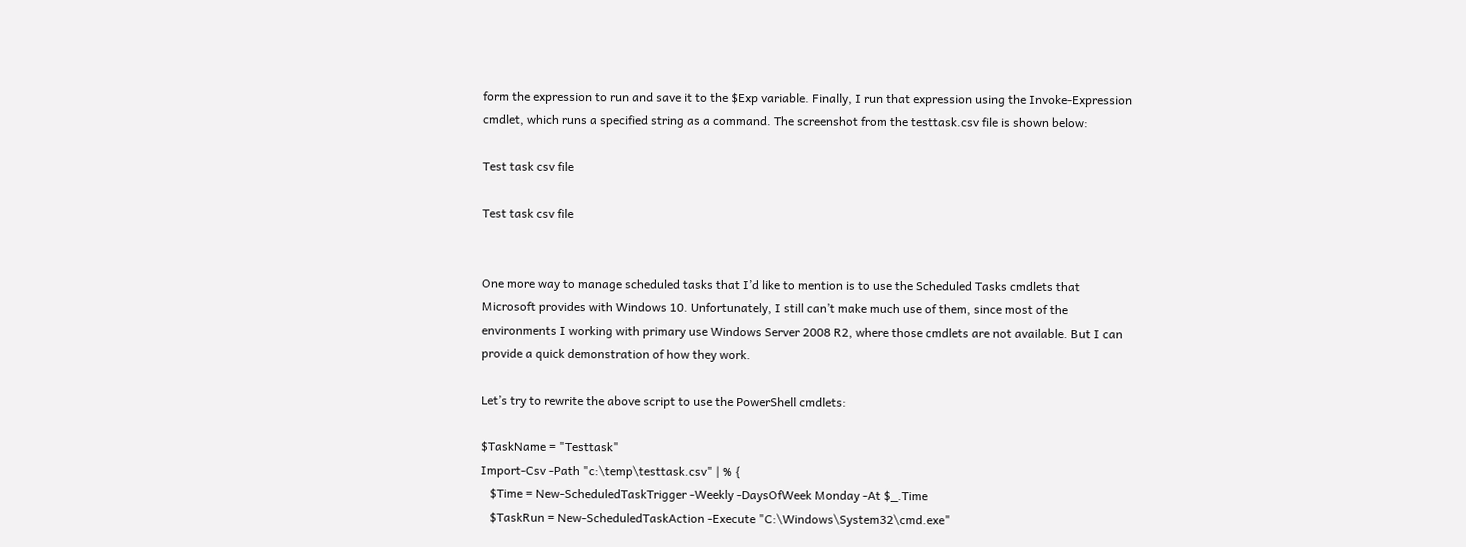form the expression to run and save it to the $Exp variable. Finally, I run that expression using the Invoke-Expression cmdlet, which runs a specified string as a command. The screenshot from the testtask.csv file is shown below:

Test task csv file

Test task csv file


One more way to manage scheduled tasks that I’d like to mention is to use the Scheduled Tasks cmdlets that Microsoft provides with Windows 10. Unfortunately, I still can’t make much use of them, since most of the environments I working with primary use Windows Server 2008 R2, where those cmdlets are not available. But I can provide a quick demonstration of how they work.

Let’s try to rewrite the above script to use the PowerShell cmdlets:

$TaskName = "Testtask"
Import-Csv -Path "c:\temp\testtask.csv" | % {
   $Time = New-ScheduledTaskTrigger -Weekly -DaysOfWeek Monday -At $_.Time
   $TaskRun = New-ScheduledTaskAction -Execute "C:\Windows\System32\cmd.exe"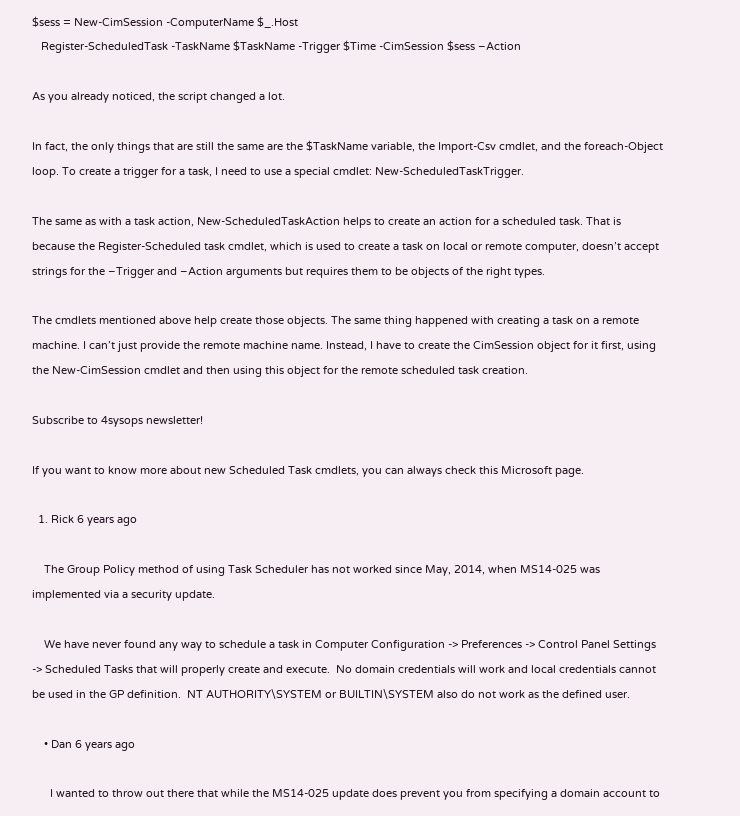$sess = New-CimSession -ComputerName $_.Host
   Register-ScheduledTask -TaskName $TaskName -Trigger $Time -CimSession $sess –Action

As you already noticed, the script changed a lot.

In fact, the only things that are still the same are the $TaskName variable, the Import-Csv cmdlet, and the foreach-Object loop. To create a trigger for a task, I need to use a special cmdlet: New-ScheduledTaskTrigger.

The same as with a task action, New-ScheduledTaskAction helps to create an action for a scheduled task. That is because the Register-Scheduled task cmdlet, which is used to create a task on local or remote computer, doesn’t accept strings for the –Trigger and –Action arguments but requires them to be objects of the right types.

The cmdlets mentioned above help create those objects. The same thing happened with creating a task on a remote machine. I can’t just provide the remote machine name. Instead, I have to create the CimSession object for it first, using the New-CimSession cmdlet and then using this object for the remote scheduled task creation.

Subscribe to 4sysops newsletter!

If you want to know more about new Scheduled Task cmdlets, you can always check this Microsoft page.

  1. Rick 6 years ago

    The Group Policy method of using Task Scheduler has not worked since May, 2014, when MS14-025 was implemented via a security update.

    We have never found any way to schedule a task in Computer Configuration -> Preferences -> Control Panel Settings -> Scheduled Tasks that will properly create and execute.  No domain credentials will work and local credentials cannot be used in the GP definition.  NT AUTHORITY\SYSTEM or BUILTIN\SYSTEM also do not work as the defined user.

    • Dan 6 years ago

      I wanted to throw out there that while the MS14-025 update does prevent you from specifying a domain account to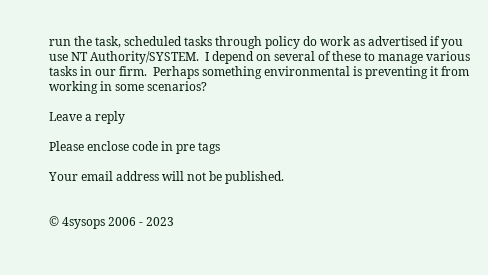run the task, scheduled tasks through policy do work as advertised if you use NT Authority/SYSTEM.  I depend on several of these to manage various tasks in our firm.  Perhaps something environmental is preventing it from working in some scenarios?

Leave a reply

Please enclose code in pre tags

Your email address will not be published.


© 4sysops 2006 - 2023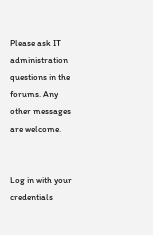Please ask IT administration questions in the forums. Any other messages are welcome.


Log in with your credentials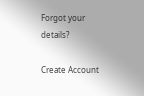Forgot your details?

Create Account